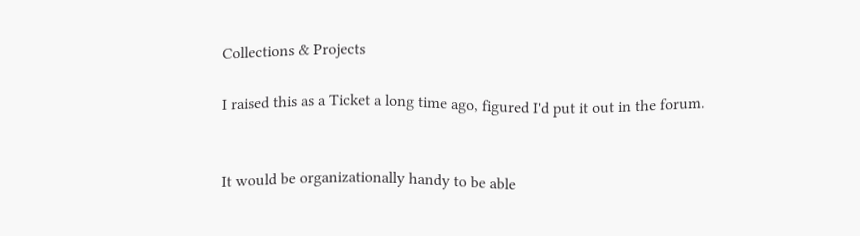Collections & Projects

I raised this as a Ticket a long time ago, figured I'd put it out in the forum.


It would be organizationally handy to be able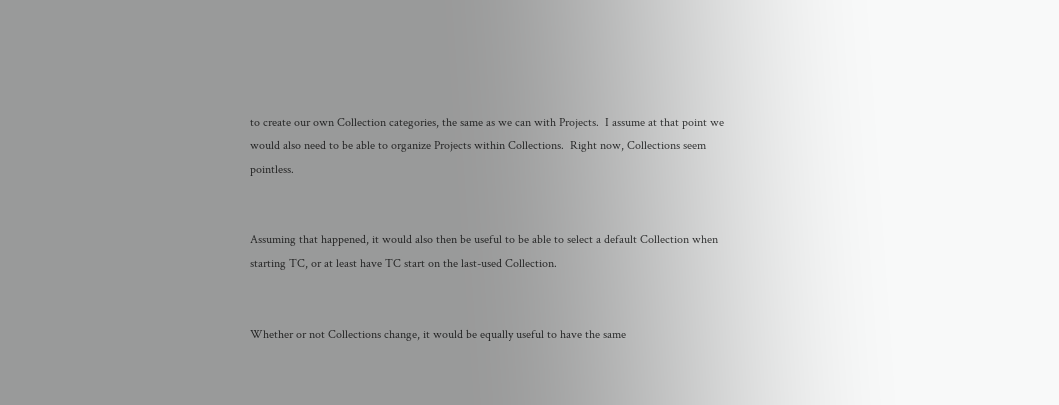to create our own Collection categories, the same as we can with Projects.  I assume at that point we would also need to be able to organize Projects within Collections.  Right now, Collections seem pointless.


Assuming that happened, it would also then be useful to be able to select a default Collection when starting TC, or at least have TC start on the last-used Collection.


Whether or not Collections change, it would be equally useful to have the same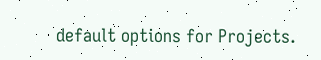default options for Projects.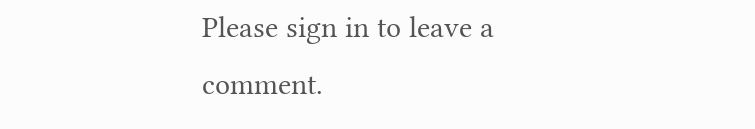Please sign in to leave a comment.